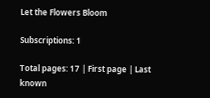Let the Flowers Bloom

Subscriptions: 1

Total pages: 17 | First page | Last known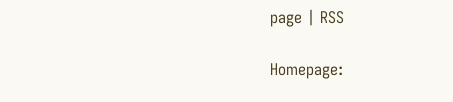page | RSS

Homepage: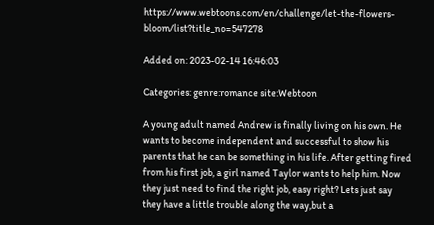https://www.webtoons.com/en/challenge/let-the-flowers-bloom/list?title_no=547278

Added on: 2023-02-14 16:46:03

Categories: genre:romance site:Webtoon

A young adult named Andrew is finally living on his own. He wants to become independent and successful to show his parents that he can be something in his life. After getting fired from his first job, a girl named Taylor wants to help him. Now they just need to find the right job, easy right? Lets just say they have a little trouble along the way,but a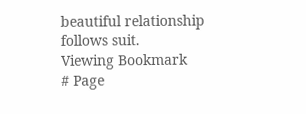beautiful relationship follows suit.
Viewing Bookmark
# Page